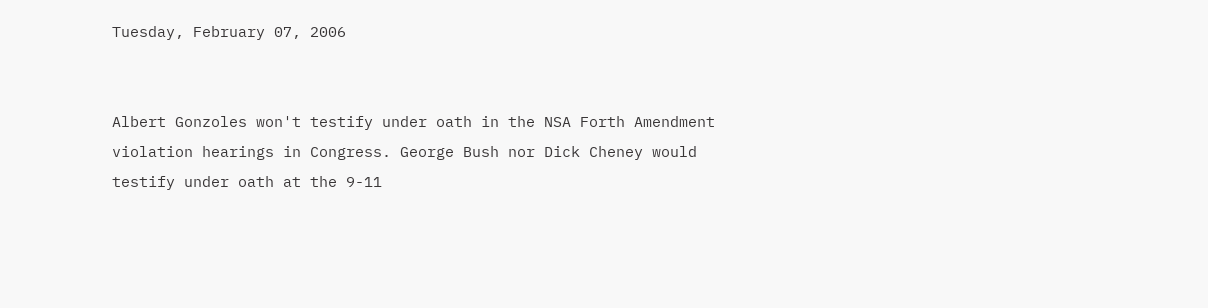Tuesday, February 07, 2006


Albert Gonzoles won't testify under oath in the NSA Forth Amendment violation hearings in Congress. George Bush nor Dick Cheney would testify under oath at the 9-11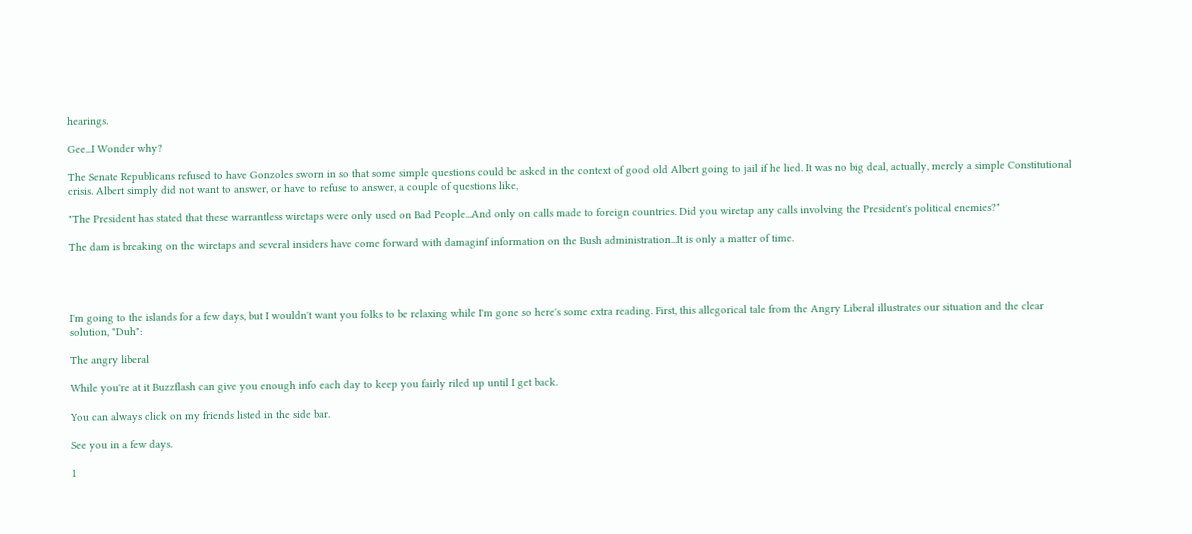hearings.

Gee...I Wonder why?

The Senate Republicans refused to have Gonzoles sworn in so that some simple questions could be asked in the context of good old Albert going to jail if he lied. It was no big deal, actually, merely a simple Constitutional crisis. Albert simply did not want to answer, or have to refuse to answer, a couple of questions like,

"The President has stated that these warrantless wiretaps were only used on Bad People...And only on calls made to foreign countries. Did you wiretap any calls involving the President's political enemies?"

The dam is breaking on the wiretaps and several insiders have come forward with damaginf information on the Bush administration...It is only a matter of time.




I'm going to the islands for a few days, but I wouldn't want you folks to be relaxing while I'm gone so here's some extra reading. First, this allegorical tale from the Angry Liberal illustrates our situation and the clear solution, "Duh":

The angry liberal

While you're at it Buzzflash can give you enough info each day to keep you fairly riled up until I get back.

You can always click on my friends listed in the side bar.

See you in a few days.

1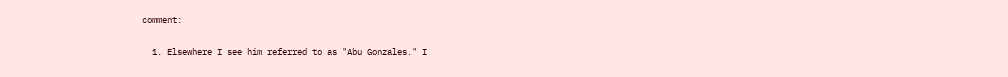comment:

  1. Elsewhere I see him referred to as "Abu Gonzales." I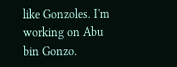like Gonzoles. I'm working on Abu bin Gonzo.